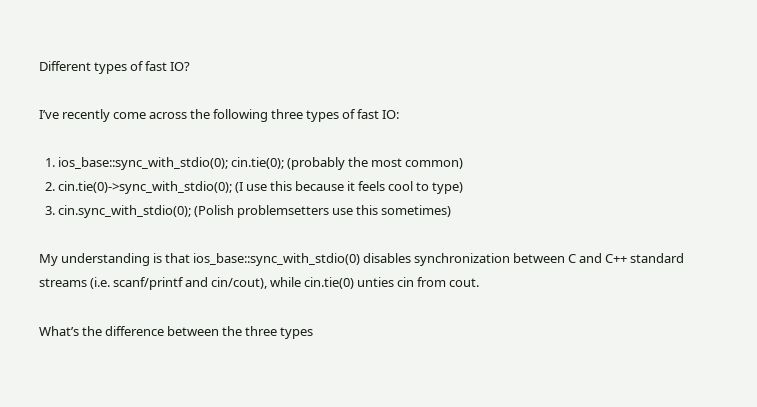Different types of fast IO?

I’ve recently come across the following three types of fast IO:

  1. ios_base::sync_with_stdio(0); cin.tie(0); (probably the most common)
  2. cin.tie(0)->sync_with_stdio(0); (I use this because it feels cool to type)
  3. cin.sync_with_stdio(0); (Polish problemsetters use this sometimes)

My understanding is that ios_base::sync_with_stdio(0) disables synchronization between C and C++ standard streams (i.e. scanf/printf and cin/cout), while cin.tie(0) unties cin from cout.

What’s the difference between the three types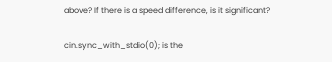above? If there is a speed difference, is it significant?

cin.sync_with_stdio(0); is the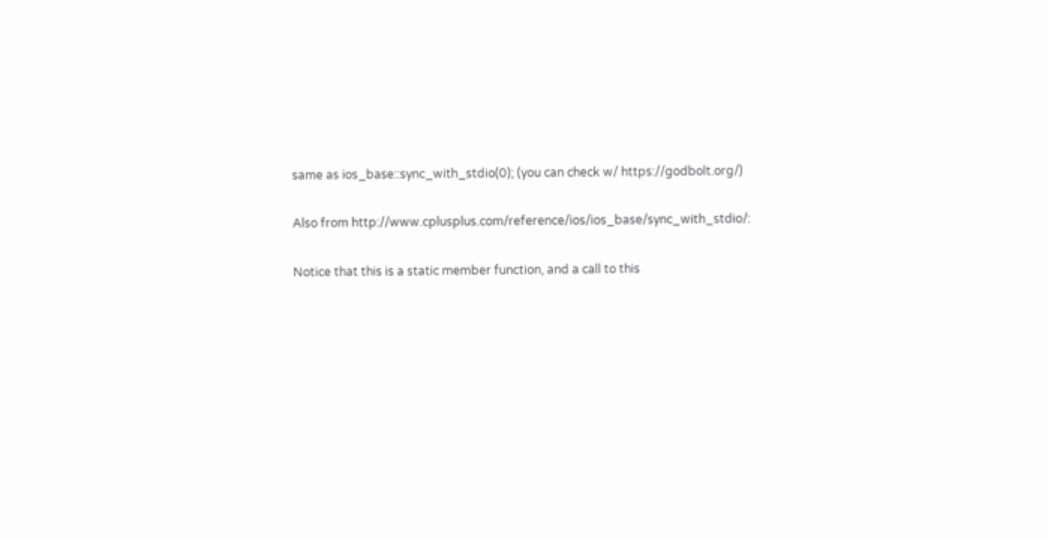same as ios_base::sync_with_stdio(0); (you can check w/ https://godbolt.org/)

Also from http://www.cplusplus.com/reference/ios/ios_base/sync_with_stdio/:

Notice that this is a static member function, and a call to this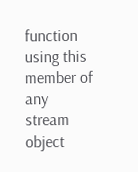function using this member of any stream object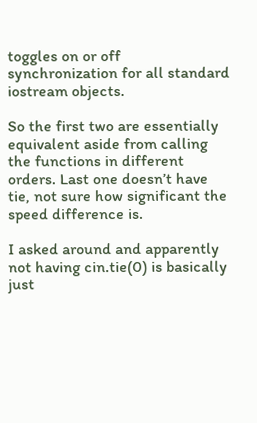toggles on or off synchronization for all standard iostream objects.

So the first two are essentially equivalent aside from calling the functions in different orders. Last one doesn’t have tie, not sure how significant the speed difference is.

I asked around and apparently not having cin.tie(0) is basically just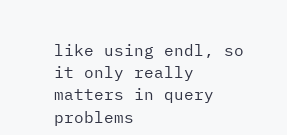like using endl, so it only really matters in query problems